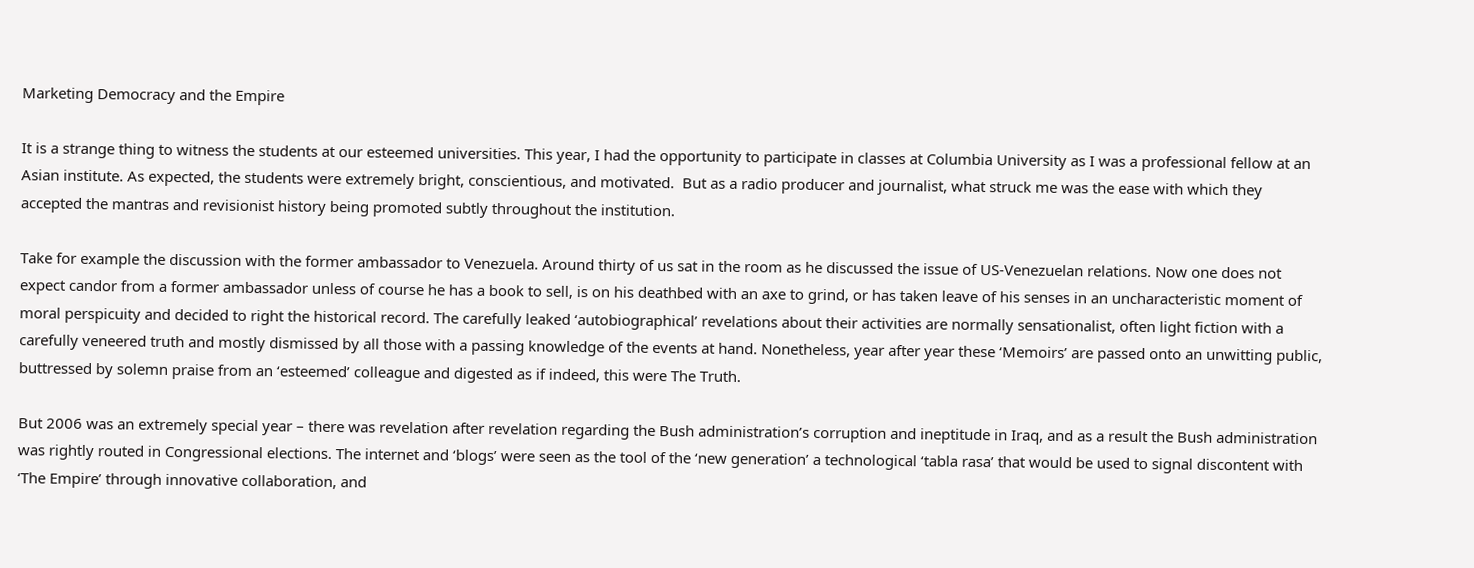Marketing Democracy and the Empire

It is a strange thing to witness the students at our esteemed universities. This year, I had the opportunity to participate in classes at Columbia University as I was a professional fellow at an Asian institute. As expected, the students were extremely bright, conscientious, and motivated.  But as a radio producer and journalist, what struck me was the ease with which they accepted the mantras and revisionist history being promoted subtly throughout the institution.

Take for example the discussion with the former ambassador to Venezuela. Around thirty of us sat in the room as he discussed the issue of US-Venezuelan relations. Now one does not expect candor from a former ambassador unless of course he has a book to sell, is on his deathbed with an axe to grind, or has taken leave of his senses in an uncharacteristic moment of moral perspicuity and decided to right the historical record. The carefully leaked ‘autobiographical’ revelations about their activities are normally sensationalist, often light fiction with a carefully veneered truth and mostly dismissed by all those with a passing knowledge of the events at hand. Nonetheless, year after year these ‘Memoirs’ are passed onto an unwitting public, buttressed by solemn praise from an ‘esteemed’ colleague and digested as if indeed, this were The Truth.

But 2006 was an extremely special year – there was revelation after revelation regarding the Bush administration’s corruption and ineptitude in Iraq, and as a result the Bush administration was rightly routed in Congressional elections. The internet and ‘blogs’ were seen as the tool of the ‘new generation’ a technological ‘tabla rasa’ that would be used to signal discontent with ‘The Empire’ through innovative collaboration, and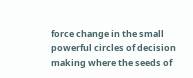force change in the small powerful circles of decision making where the seeds of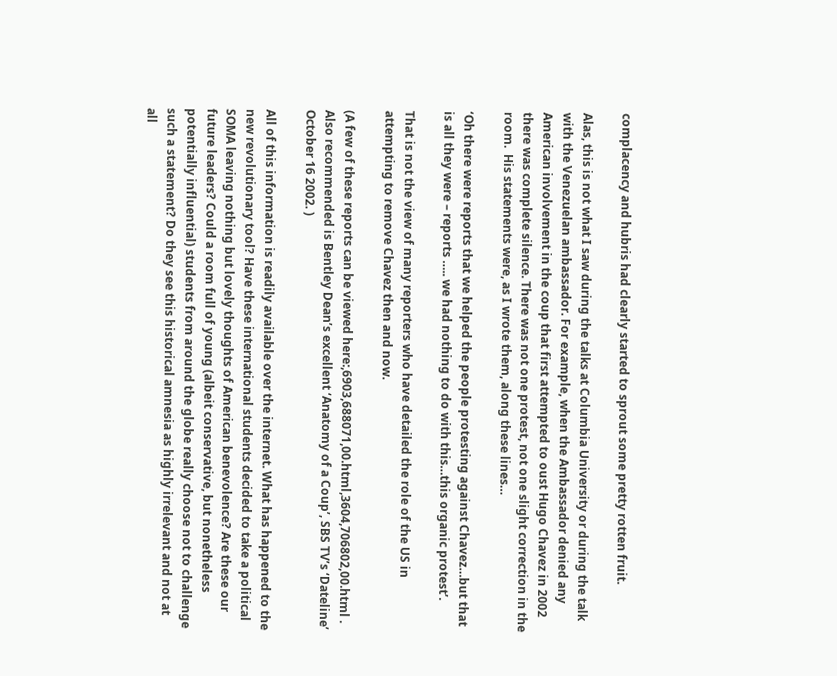complacency and hubris had clearly started to sprout some pretty rotten fruit.

Alas, this is not what I saw during the talks at Columbia University or during the talk with the Venezuelan ambassador. For example, when the Ambassador denied any American involvement in the coup that first attempted to oust Hugo Chavez in 2002 there was complete silence. There was not one protest, not one slight correction in the room.  His statements were, as I wrote them, along these lines…

‘Oh there were reports that we helped the people protesting against Chavez…but that is all they were – reports ….. we had nothing to do with this…this organic protest’.

That is not the view of many reporters who have detailed the role of the US in attempting to remove Chavez then and now.

(A few of these reports can be viewed here:,6903,688071,00.html,3604,706802,00.html . Also recommended is Bentley Dean’s excellent ‘Anatomy of a Coup’, SBS TV’s ‘Dateline’ October 16 2002. )

All of this information is readily available over the internet. What has happened to the new revolutionary tool? Have these international students decided to take a political SOMA leaving nothing but lovely thoughts of American benevolence? Are these our future leaders? Could a room full of young (albeit conservative, but nonetheless potentially influential) students from around the globe really choose not to challenge such a statement? Do they see this historical amnesia as highly irrelevant and not at all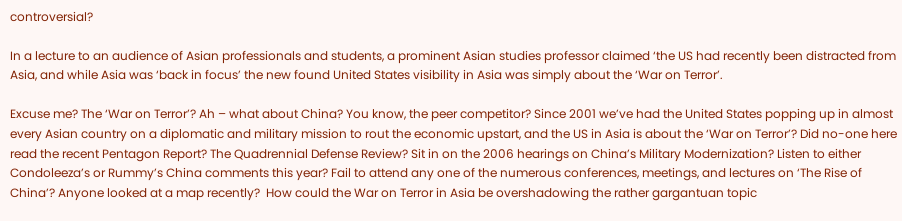controversial?

In a lecture to an audience of Asian professionals and students, a prominent Asian studies professor claimed ‘the US had recently been distracted from Asia, and while Asia was ‘back in focus’ the new found United States visibility in Asia was simply about the ‘War on Terror’.

Excuse me? The ‘War on Terror’? Ah – what about China? You know, the peer competitor? Since 2001 we’ve had the United States popping up in almost every Asian country on a diplomatic and military mission to rout the economic upstart, and the US in Asia is about the ‘War on Terror’? Did no-one here read the recent Pentagon Report? The Quadrennial Defense Review? Sit in on the 2006 hearings on China’s Military Modernization? Listen to either Condoleeza’s or Rummy’s China comments this year? Fail to attend any one of the numerous conferences, meetings, and lectures on ‘The Rise of China’? Anyone looked at a map recently?  How could the War on Terror in Asia be overshadowing the rather gargantuan topic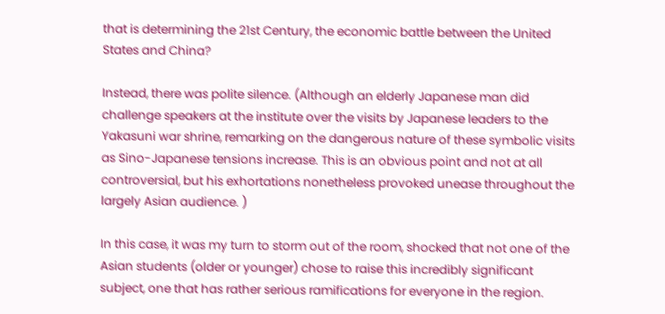that is determining the 21st Century, the economic battle between the United States and China?

Instead, there was polite silence. (Although an elderly Japanese man did challenge speakers at the institute over the visits by Japanese leaders to the Yakasuni war shrine, remarking on the dangerous nature of these symbolic visits as Sino-Japanese tensions increase. This is an obvious point and not at all controversial, but his exhortations nonetheless provoked unease throughout the largely Asian audience. )

In this case, it was my turn to storm out of the room, shocked that not one of the Asian students (older or younger) chose to raise this incredibly significant subject, one that has rather serious ramifications for everyone in the region.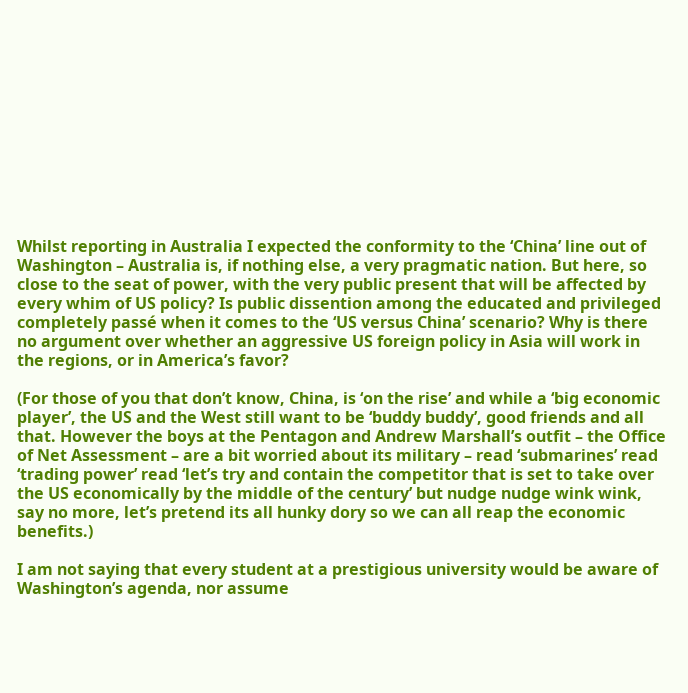Whilst reporting in Australia I expected the conformity to the ‘China’ line out of Washington – Australia is, if nothing else, a very pragmatic nation. But here, so close to the seat of power, with the very public present that will be affected by every whim of US policy? Is public dissention among the educated and privileged completely passé when it comes to the ‘US versus China’ scenario? Why is there no argument over whether an aggressive US foreign policy in Asia will work in the regions, or in America’s favor?

(For those of you that don’t know, China, is ‘on the rise’ and while a ‘big economic player’, the US and the West still want to be ‘buddy buddy’, good friends and all that. However the boys at the Pentagon and Andrew Marshall’s outfit – the Office of Net Assessment – are a bit worried about its military – read ‘submarines’ read ‘trading power’ read ‘let’s try and contain the competitor that is set to take over the US economically by the middle of the century’ but nudge nudge wink wink, say no more, let’s pretend its all hunky dory so we can all reap the economic benefits.)

I am not saying that every student at a prestigious university would be aware of Washington’s agenda, nor assume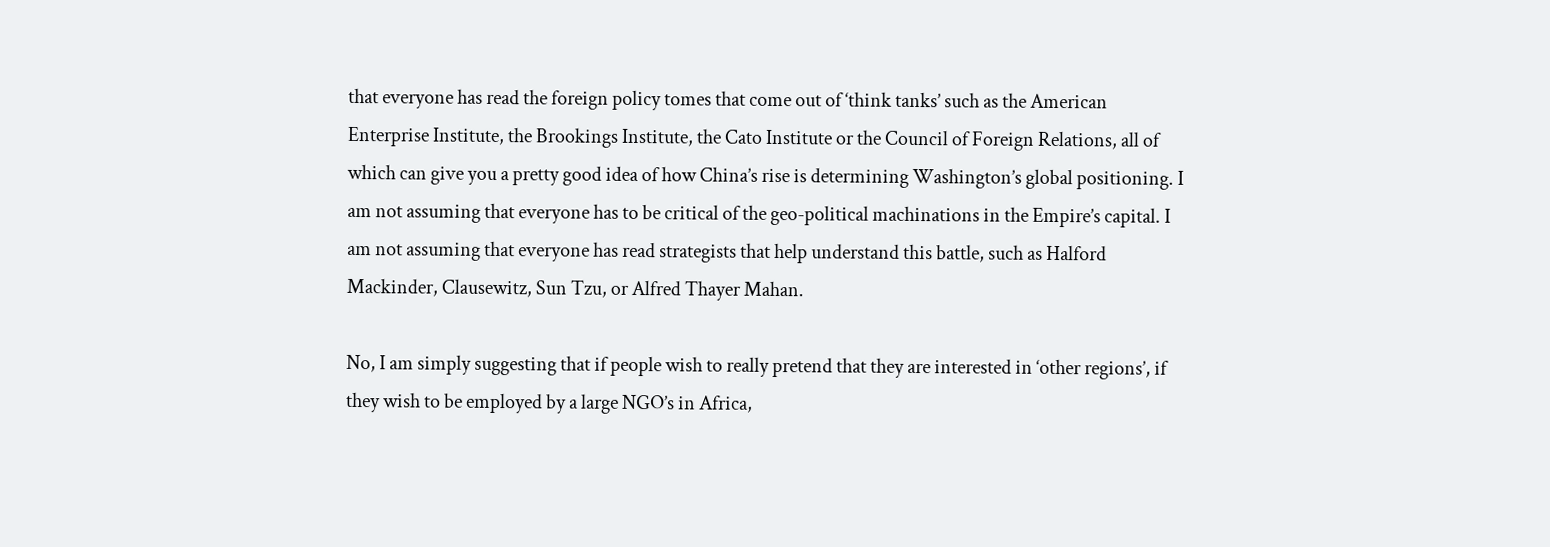that everyone has read the foreign policy tomes that come out of ‘think tanks’ such as the American Enterprise Institute, the Brookings Institute, the Cato Institute or the Council of Foreign Relations, all of which can give you a pretty good idea of how China’s rise is determining Washington’s global positioning. I am not assuming that everyone has to be critical of the geo-political machinations in the Empire’s capital. I am not assuming that everyone has read strategists that help understand this battle, such as Halford Mackinder, Clausewitz, Sun Tzu, or Alfred Thayer Mahan.

No, I am simply suggesting that if people wish to really pretend that they are interested in ‘other regions’, if they wish to be employed by a large NGO’s in Africa,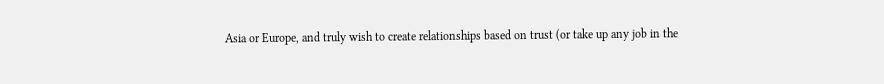Asia or Europe, and truly wish to create relationships based on trust (or take up any job in the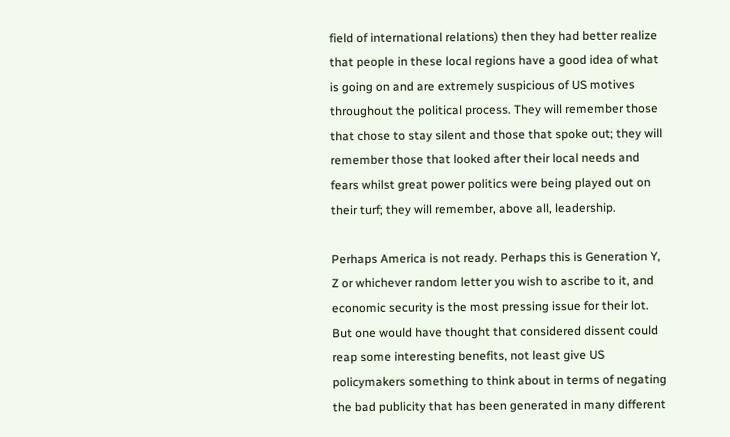field of international relations) then they had better realize that people in these local regions have a good idea of what is going on and are extremely suspicious of US motives throughout the political process. They will remember those that chose to stay silent and those that spoke out; they will remember those that looked after their local needs and fears whilst great power politics were being played out on their turf; they will remember, above all, leadership.

Perhaps America is not ready. Perhaps this is Generation Y, Z or whichever random letter you wish to ascribe to it, and economic security is the most pressing issue for their lot. But one would have thought that considered dissent could reap some interesting benefits, not least give US policymakers something to think about in terms of negating the bad publicity that has been generated in many different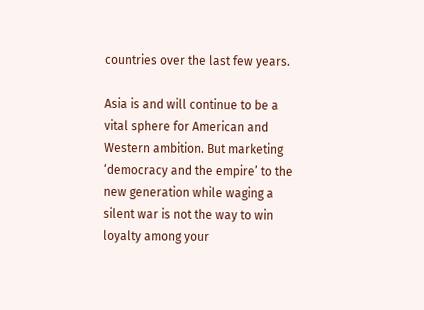countries over the last few years.

Asia is and will continue to be a vital sphere for American and Western ambition. But marketing ‘democracy and the empire’ to the new generation while waging a silent war is not the way to win loyalty among your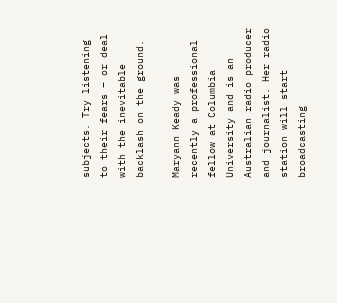subjects. Try listening to their fears – or deal with the inevitable backlash on the ground.

Maryann Keady was recently a professional fellow at Columbia University and is an Australian radio producer and journalist. Her radio station will start broadcasting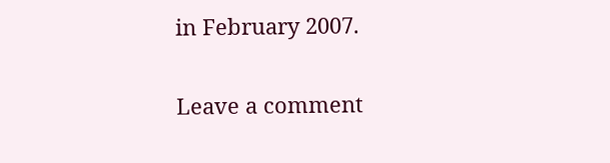in February 2007.

Leave a comment